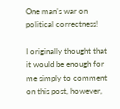One man’s war on political correctness!

I originally thought that it would be enough for me simply to comment on this post, however,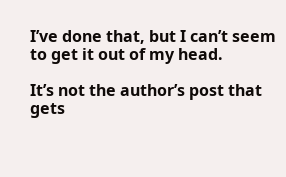I’ve done that, but I can’t seem to get it out of my head.

It’s not the author’s post that gets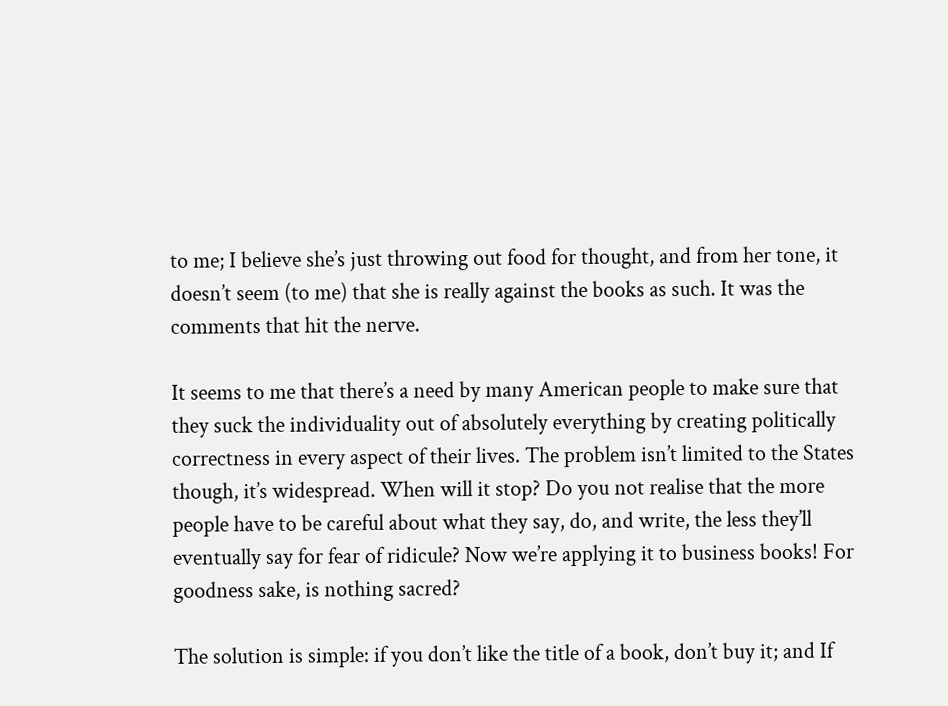to me; I believe she’s just throwing out food for thought, and from her tone, it doesn’t seem (to me) that she is really against the books as such. It was the comments that hit the nerve.

It seems to me that there’s a need by many American people to make sure that they suck the individuality out of absolutely everything by creating politically correctness in every aspect of their lives. The problem isn’t limited to the States though, it’s widespread. When will it stop? Do you not realise that the more people have to be careful about what they say, do, and write, the less they’ll eventually say for fear of ridicule? Now we’re applying it to business books! For goodness sake, is nothing sacred?

The solution is simple: if you don’t like the title of a book, don’t buy it; and If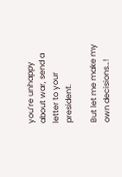you’re unhappy about war, send a letter to your president.

But let me make my own decisions…!